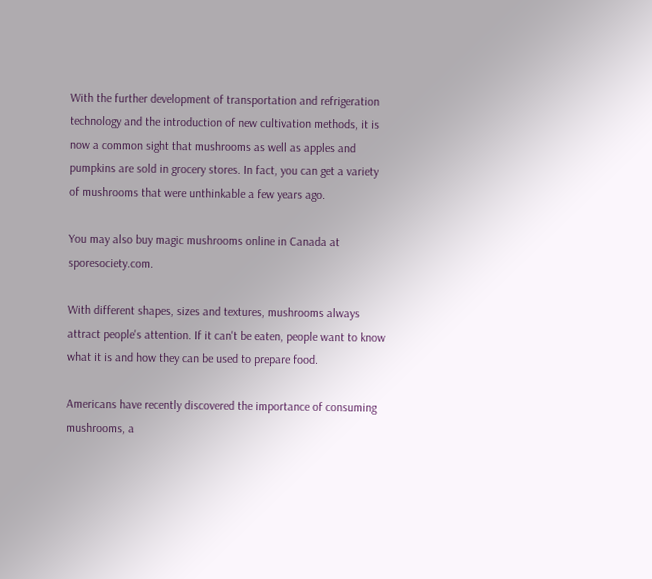With the further development of transportation and refrigeration technology and the introduction of new cultivation methods, it is now a common sight that mushrooms as well as apples and pumpkins are sold in grocery stores. In fact, you can get a variety of mushrooms that were unthinkable a few years ago.

You may also buy magic mushrooms online in Canada at sporesociety.com.

With different shapes, sizes and textures, mushrooms always attract people's attention. If it can't be eaten, people want to know what it is and how they can be used to prepare food.

Americans have recently discovered the importance of consuming mushrooms, a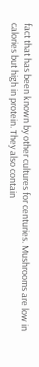fact that has been known by other cultures for centuries. Mushrooms are low in calories but high in protein. They also contain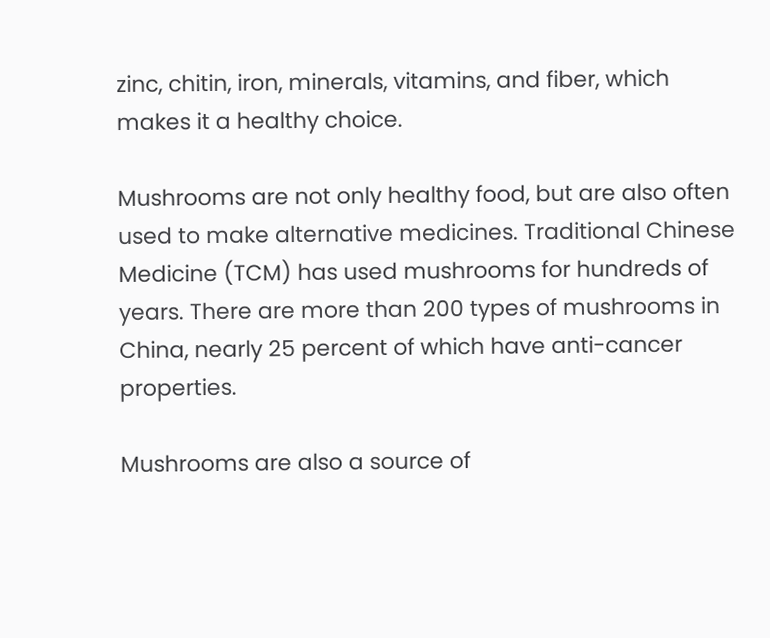zinc, chitin, iron, minerals, vitamins, and fiber, which makes it a healthy choice.

Mushrooms are not only healthy food, but are also often used to make alternative medicines. Traditional Chinese Medicine (TCM) has used mushrooms for hundreds of years. There are more than 200 types of mushrooms in China, nearly 25 percent of which have anti-cancer properties.

Mushrooms are also a source of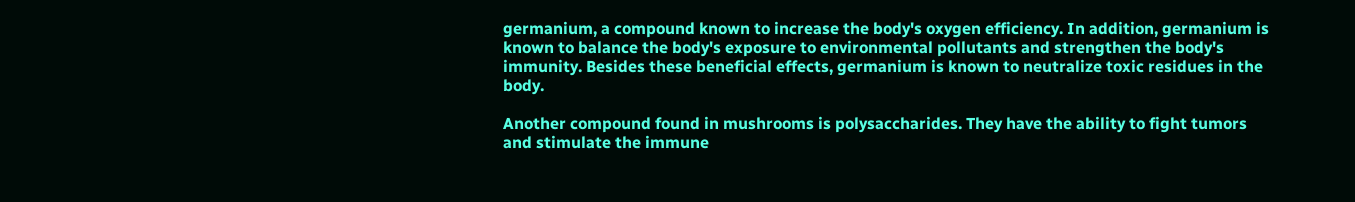germanium, a compound known to increase the body's oxygen efficiency. In addition, germanium is known to balance the body's exposure to environmental pollutants and strengthen the body's immunity. Besides these beneficial effects, germanium is known to neutralize toxic residues in the body.

Another compound found in mushrooms is polysaccharides. They have the ability to fight tumors and stimulate the immune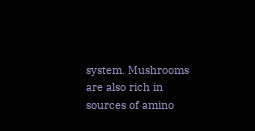system. Mushrooms are also rich in sources of amino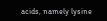acids, namely lysine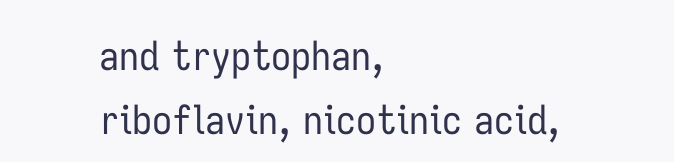and tryptophan, riboflavin, nicotinic acid,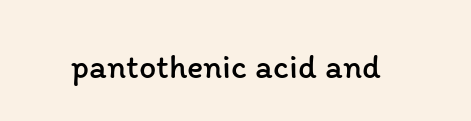pantothenic acid and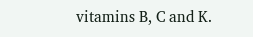vitamins B, C and K.